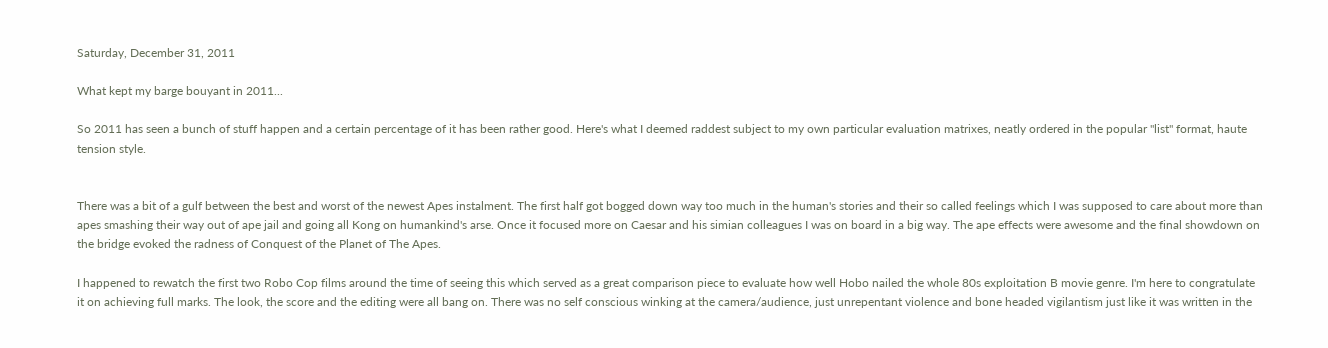Saturday, December 31, 2011

What kept my barge bouyant in 2011...

So 2011 has seen a bunch of stuff happen and a certain percentage of it has been rather good. Here's what I deemed raddest subject to my own particular evaluation matrixes, neatly ordered in the popular "list" format, haute tension style.


There was a bit of a gulf between the best and worst of the newest Apes instalment. The first half got bogged down way too much in the human's stories and their so called feelings which I was supposed to care about more than apes smashing their way out of ape jail and going all Kong on humankind's arse. Once it focused more on Caesar and his simian colleagues I was on board in a big way. The ape effects were awesome and the final showdown on the bridge evoked the radness of Conquest of the Planet of The Apes.

I happened to rewatch the first two Robo Cop films around the time of seeing this which served as a great comparison piece to evaluate how well Hobo nailed the whole 80s exploitation B movie genre. I'm here to congratulate it on achieving full marks. The look, the score and the editing were all bang on. There was no self conscious winking at the camera/audience, just unrepentant violence and bone headed vigilantism just like it was written in the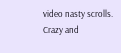video nasty scrolls. Crazy and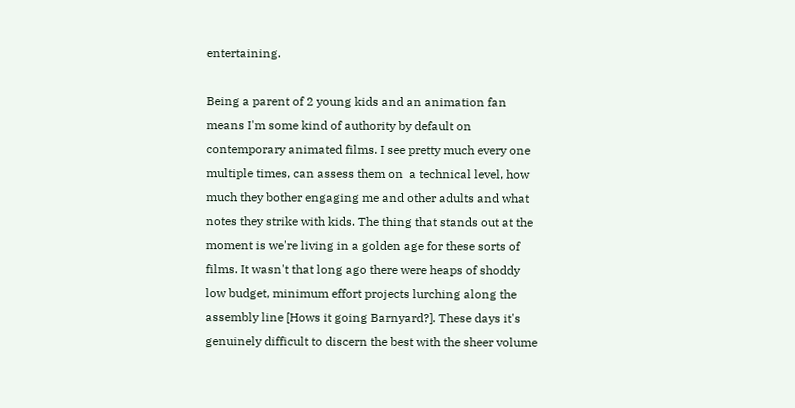entertaining.

Being a parent of 2 young kids and an animation fan means I'm some kind of authority by default on contemporary animated films. I see pretty much every one multiple times, can assess them on  a technical level, how much they bother engaging me and other adults and what notes they strike with kids. The thing that stands out at the moment is we're living in a golden age for these sorts of films. It wasn't that long ago there were heaps of shoddy low budget, minimum effort projects lurching along the assembly line [Hows it going Barnyard?]. These days it's genuinely difficult to discern the best with the sheer volume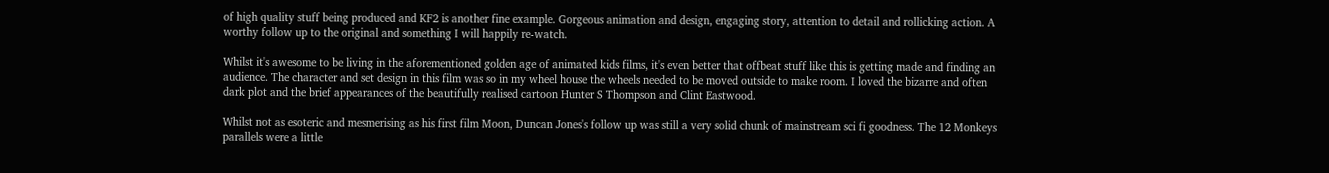of high quality stuff being produced and KF2 is another fine example. Gorgeous animation and design, engaging story, attention to detail and rollicking action. A worthy follow up to the original and something I will happily re-watch.

Whilst it's awesome to be living in the aforementioned golden age of animated kids films, it's even better that offbeat stuff like this is getting made and finding an audience. The character and set design in this film was so in my wheel house the wheels needed to be moved outside to make room. I loved the bizarre and often dark plot and the brief appearances of the beautifully realised cartoon Hunter S Thompson and Clint Eastwood.

Whilst not as esoteric and mesmerising as his first film Moon, Duncan Jones's follow up was still a very solid chunk of mainstream sci fi goodness. The 12 Monkeys parallels were a little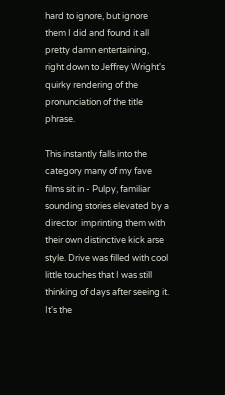hard to ignore, but ignore them I did and found it all pretty damn entertaining, right down to Jeffrey Wright's quirky rendering of the pronunciation of the title phrase.

This instantly falls into the category many of my fave films sit in - Pulpy, familiar sounding stories elevated by a director  imprinting them with their own distinctive kick arse style. Drive was filled with cool little touches that I was still thinking of days after seeing it. It's the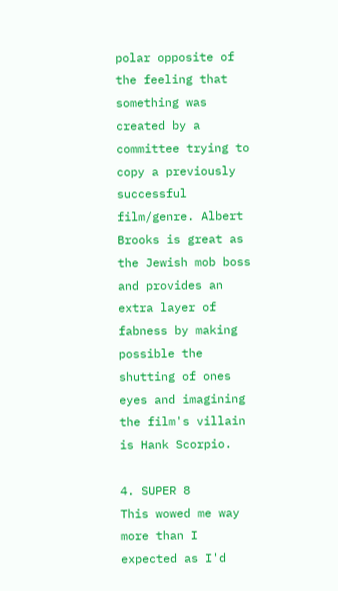polar opposite of the feeling that something was created by a committee trying to copy a previously successful film/genre. Albert Brooks is great as the Jewish mob boss and provides an extra layer of fabness by making possible the shutting of ones eyes and imagining the film's villain is Hank Scorpio.

4. SUPER 8
This wowed me way more than I expected as I'd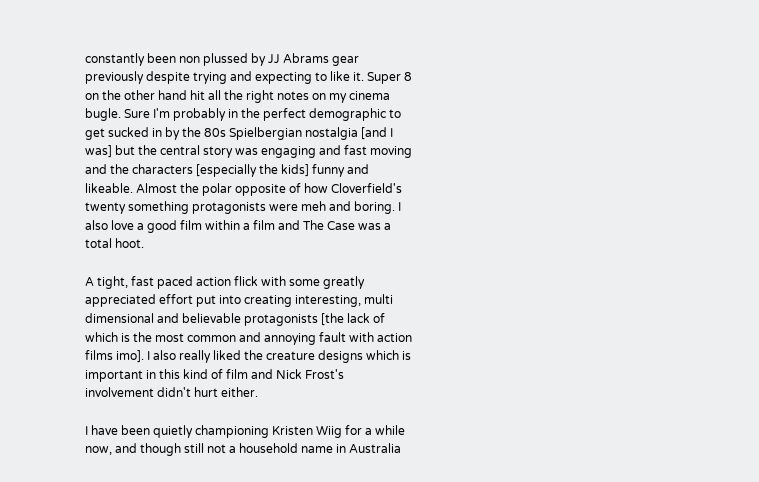constantly been non plussed by JJ Abrams gear previously despite trying and expecting to like it. Super 8 on the other hand hit all the right notes on my cinema bugle. Sure I'm probably in the perfect demographic to get sucked in by the 80s Spielbergian nostalgia [and I was] but the central story was engaging and fast moving and the characters [especially the kids] funny and likeable. Almost the polar opposite of how Cloverfield's twenty something protagonists were meh and boring. I also love a good film within a film and The Case was a total hoot.

A tight, fast paced action flick with some greatly appreciated effort put into creating interesting, multi dimensional and believable protagonists [the lack of which is the most common and annoying fault with action films imo]. I also really liked the creature designs which is important in this kind of film and Nick Frost's involvement didn't hurt either.

I have been quietly championing Kristen Wiig for a while now, and though still not a household name in Australia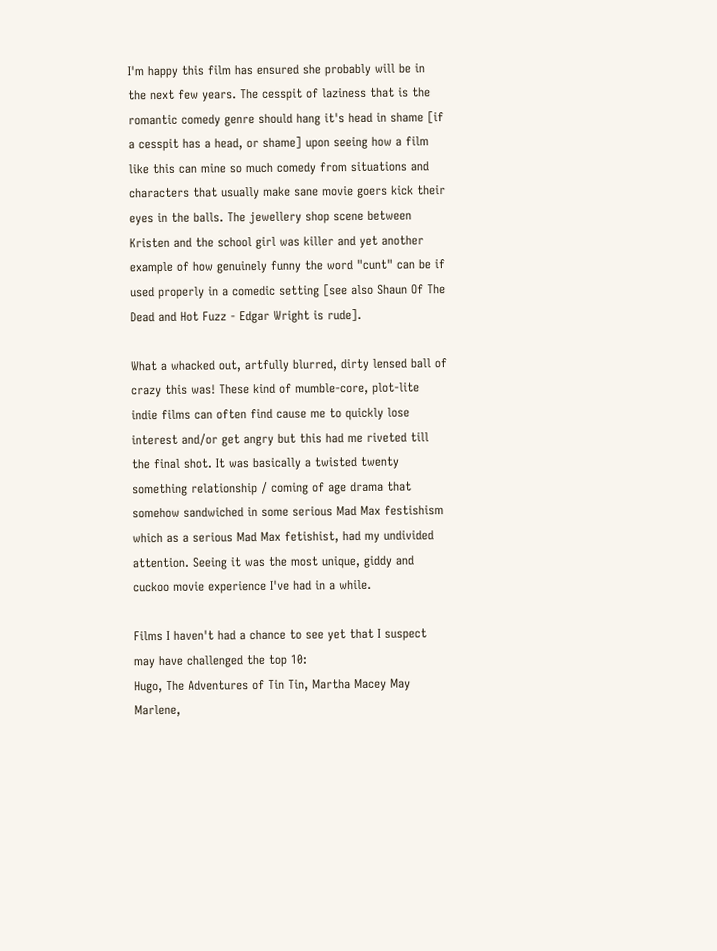I'm happy this film has ensured she probably will be in the next few years. The cesspit of laziness that is the romantic comedy genre should hang it's head in shame [if a cesspit has a head, or shame] upon seeing how a film like this can mine so much comedy from situations and characters that usually make sane movie goers kick their eyes in the balls. The jewellery shop scene between Kristen and the school girl was killer and yet another example of how genuinely funny the word "cunt" can be if used properly in a comedic setting [see also Shaun Of The Dead and Hot Fuzz - Edgar Wright is rude].

What a whacked out, artfully blurred, dirty lensed ball of crazy this was! These kind of mumble-core, plot-lite indie films can often find cause me to quickly lose interest and/or get angry but this had me riveted till the final shot. It was basically a twisted twenty something relationship / coming of age drama that somehow sandwiched in some serious Mad Max festishism which as a serious Mad Max fetishist, had my undivided attention. Seeing it was the most unique, giddy and cuckoo movie experience I've had in a while.

Films I haven't had a chance to see yet that I suspect may have challenged the top 10:
Hugo, The Adventures of Tin Tin, Martha Macey May Marlene,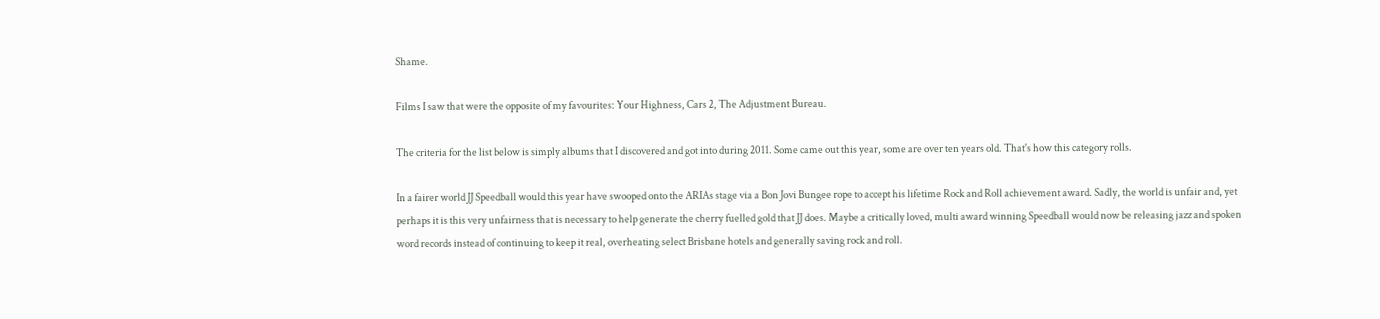Shame.

Films I saw that were the opposite of my favourites: Your Highness, Cars 2, The Adjustment Bureau.

The criteria for the list below is simply albums that I discovered and got into during 2011. Some came out this year, some are over ten years old. That's how this category rolls.

In a fairer world JJ Speedball would this year have swooped onto the ARIAs stage via a Bon Jovi Bungee rope to accept his lifetime Rock and Roll achievement award. Sadly, the world is unfair and, yet perhaps it is this very unfairness that is necessary to help generate the cherry fuelled gold that JJ does. Maybe a critically loved, multi award winning Speedball would now be releasing jazz and spoken word records instead of continuing to keep it real, overheating select Brisbane hotels and generally saving rock and roll.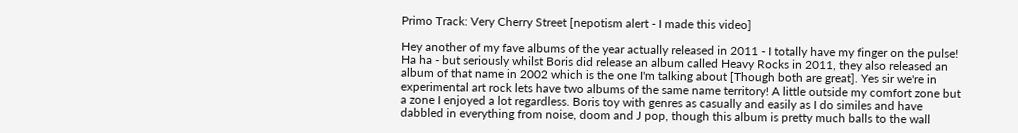Primo Track: Very Cherry Street [nepotism alert - I made this video]

Hey another of my fave albums of the year actually released in 2011 - I totally have my finger on the pulse! Ha ha - but seriously whilst Boris did release an album called Heavy Rocks in 2011, they also released an album of that name in 2002 which is the one I'm talking about [Though both are great]. Yes sir we're in experimental art rock lets have two albums of the same name territory! A little outside my comfort zone but a zone I enjoyed a lot regardless. Boris toy with genres as casually and easily as I do similes and have dabbled in everything from noise, doom and J pop, though this album is pretty much balls to the wall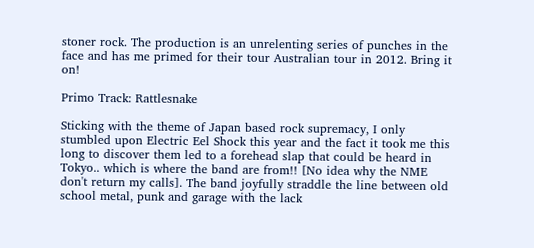stoner rock. The production is an unrelenting series of punches in the face and has me primed for their tour Australian tour in 2012. Bring it on!

Primo Track: Rattlesnake

Sticking with the theme of Japan based rock supremacy, I only stumbled upon Electric Eel Shock this year and the fact it took me this long to discover them led to a forehead slap that could be heard in Tokyo.. which is where the band are from!! [No idea why the NME don't return my calls]. The band joyfully straddle the line between old school metal, punk and garage with the lack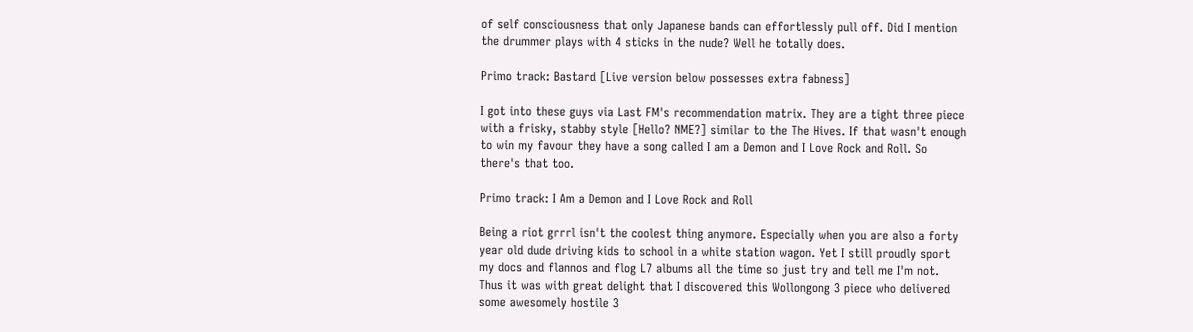of self consciousness that only Japanese bands can effortlessly pull off. Did I mention the drummer plays with 4 sticks in the nude? Well he totally does.

Primo track: Bastard [Live version below possesses extra fabness]

I got into these guys via Last FM's recommendation matrix. They are a tight three piece with a frisky, stabby style [Hello? NME?] similar to the The Hives. If that wasn't enough to win my favour they have a song called I am a Demon and I Love Rock and Roll. So there's that too.

Primo track: I Am a Demon and I Love Rock and Roll

Being a riot grrrl isn't the coolest thing anymore. Especially when you are also a forty year old dude driving kids to school in a white station wagon. Yet I still proudly sport my docs and flannos and flog L7 albums all the time so just try and tell me I'm not. Thus it was with great delight that I discovered this Wollongong 3 piece who delivered some awesomely hostile 3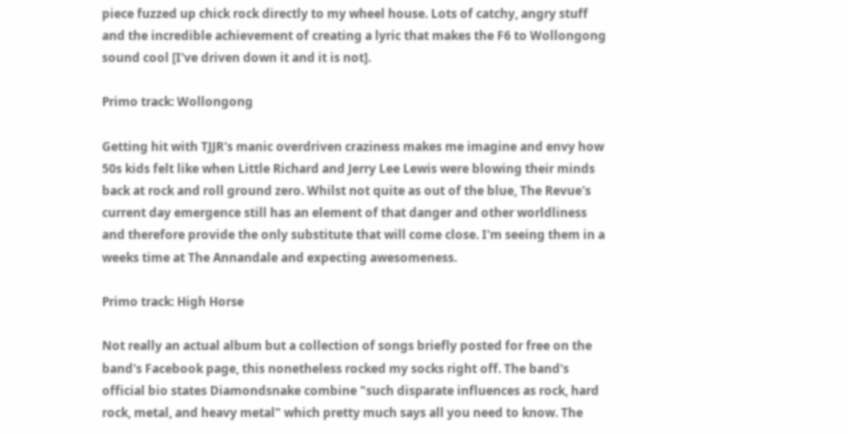piece fuzzed up chick rock directly to my wheel house. Lots of catchy, angry stuff and the incredible achievement of creating a lyric that makes the F6 to Wollongong sound cool [I've driven down it and it is not].

Primo track: Wollongong

Getting hit with TJJR's manic overdriven craziness makes me imagine and envy how 50s kids felt like when Little Richard and Jerry Lee Lewis were blowing their minds back at rock and roll ground zero. Whilst not quite as out of the blue, The Revue's current day emergence still has an element of that danger and other worldliness and therefore provide the only substitute that will come close. I'm seeing them in a weeks time at The Annandale and expecting awesomeness.

Primo track: High Horse

Not really an actual album but a collection of songs briefly posted for free on the band's Facebook page, this nonetheless rocked my socks right off. The band's official bio states Diamondsnake combine "such disparate influences as rock, hard rock, metal, and heavy metal" which pretty much says all you need to know. The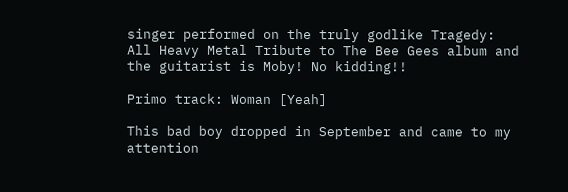singer performed on the truly godlike Tragedy: All Heavy Metal Tribute to The Bee Gees album and the guitarist is Moby! No kidding!!

Primo track: Woman [Yeah]

This bad boy dropped in September and came to my attention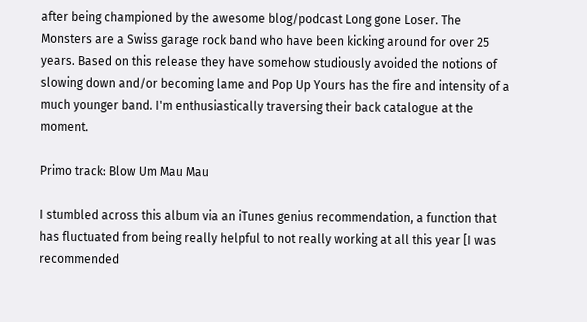after being championed by the awesome blog/podcast Long gone Loser. The Monsters are a Swiss garage rock band who have been kicking around for over 25 years. Based on this release they have somehow studiously avoided the notions of slowing down and/or becoming lame and Pop Up Yours has the fire and intensity of a much younger band. I'm enthusiastically traversing their back catalogue at the moment.

Primo track: Blow Um Mau Mau

I stumbled across this album via an iTunes genius recommendation, a function that has fluctuated from being really helpful to not really working at all this year [I was recommended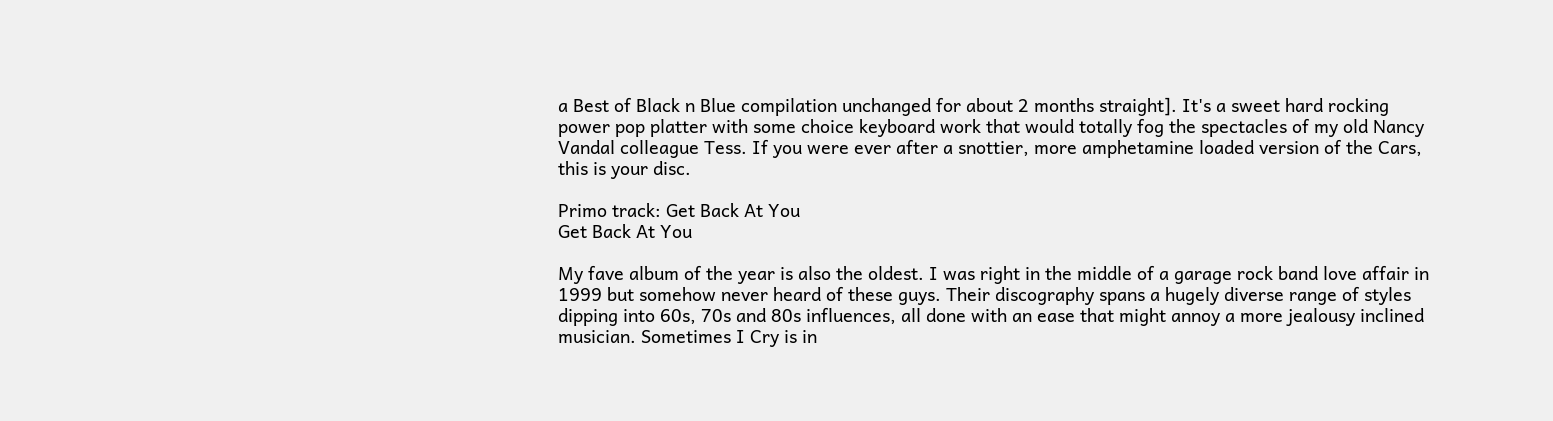a Best of Black n Blue compilation unchanged for about 2 months straight]. It's a sweet hard rocking power pop platter with some choice keyboard work that would totally fog the spectacles of my old Nancy Vandal colleague Tess. If you were ever after a snottier, more amphetamine loaded version of the Cars, this is your disc.

Primo track: Get Back At You
Get Back At You

My fave album of the year is also the oldest. I was right in the middle of a garage rock band love affair in 1999 but somehow never heard of these guys. Their discography spans a hugely diverse range of styles dipping into 60s, 70s and 80s influences, all done with an ease that might annoy a more jealousy inclined musician. Sometimes I Cry is in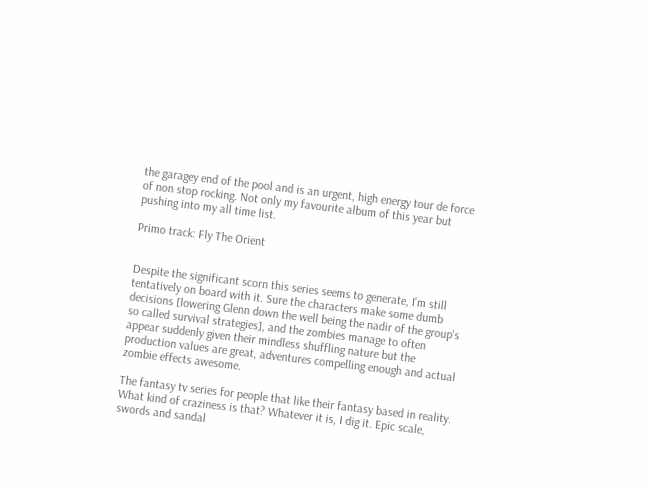the garagey end of the pool and is an urgent, high energy tour de force of non stop rocking. Not only my favourite album of this year but pushing into my all time list.

Primo track: Fly The Orient


Despite the significant scorn this series seems to generate, I'm still tentatively on board with it. Sure the characters make some dumb decisions [lowering Glenn down the well being the nadir of the group's so called survival strategies], and the zombies manage to often appear suddenly given their mindless shuffling nature but the production values are great, adventures compelling enough and actual zombie effects awesome.

The fantasy tv series for people that like their fantasy based in reality. What kind of craziness is that? Whatever it is, I dig it. Epic scale, swords and sandal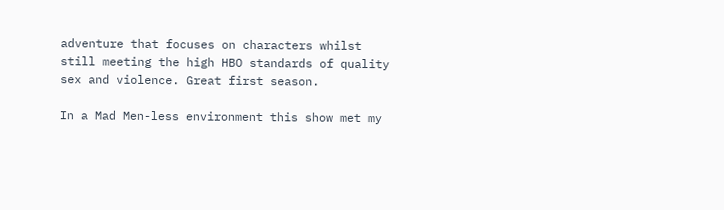adventure that focuses on characters whilst still meeting the high HBO standards of quality sex and violence. Great first season.

In a Mad Men-less environment this show met my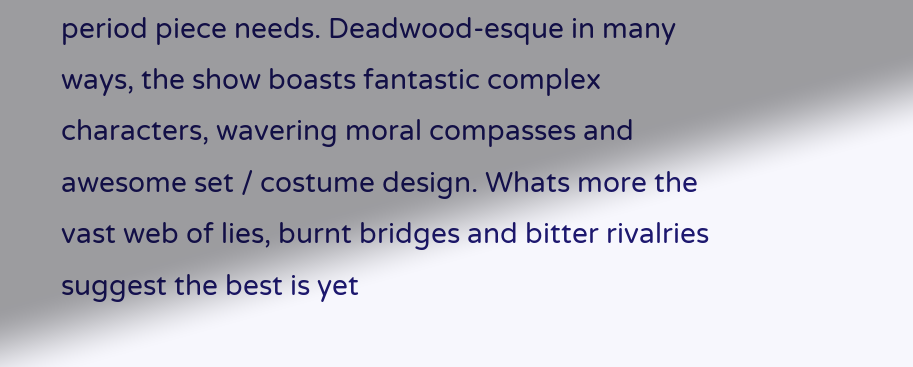period piece needs. Deadwood-esque in many ways, the show boasts fantastic complex characters, wavering moral compasses and awesome set / costume design. Whats more the vast web of lies, burnt bridges and bitter rivalries suggest the best is yet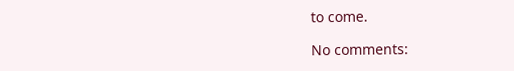to come.

No comments: